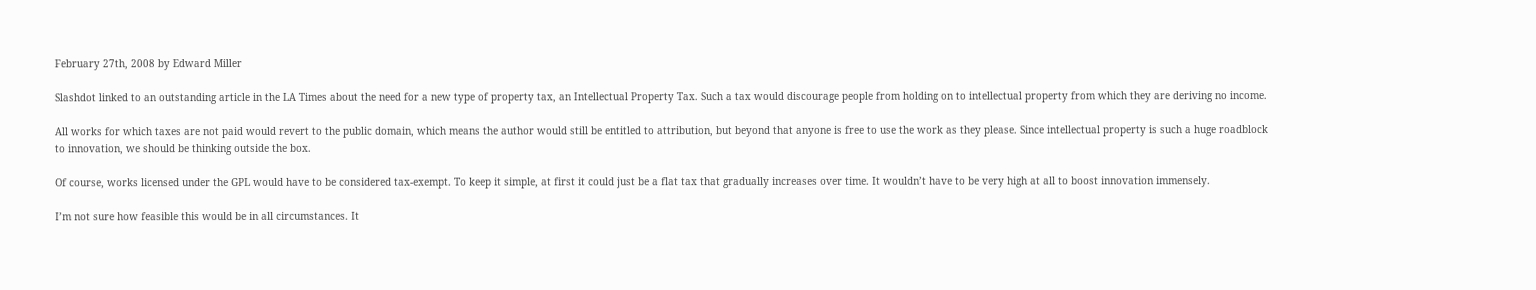February 27th, 2008 by Edward Miller

Slashdot linked to an outstanding article in the LA Times about the need for a new type of property tax, an Intellectual Property Tax. Such a tax would discourage people from holding on to intellectual property from which they are deriving no income.

All works for which taxes are not paid would revert to the public domain, which means the author would still be entitled to attribution, but beyond that anyone is free to use the work as they please. Since intellectual property is such a huge roadblock to innovation, we should be thinking outside the box.

Of course, works licensed under the GPL would have to be considered tax-exempt. To keep it simple, at first it could just be a flat tax that gradually increases over time. It wouldn’t have to be very high at all to boost innovation immensely.

I’m not sure how feasible this would be in all circumstances. It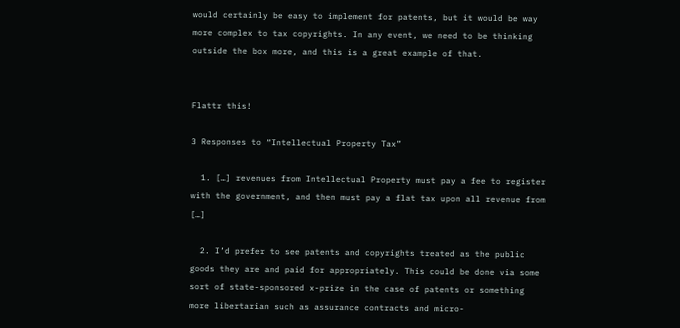would certainly be easy to implement for patents, but it would be way more complex to tax copyrights. In any event, we need to be thinking outside the box more, and this is a great example of that.


Flattr this!

3 Responses to “Intellectual Property Tax”

  1. […] revenues from Intellectual Property must pay a fee to register with the government, and then must pay a flat tax upon all revenue from […]

  2. I’d prefer to see patents and copyrights treated as the public goods they are and paid for appropriately. This could be done via some sort of state-sponsored x-prize in the case of patents or something more libertarian such as assurance contracts and micro-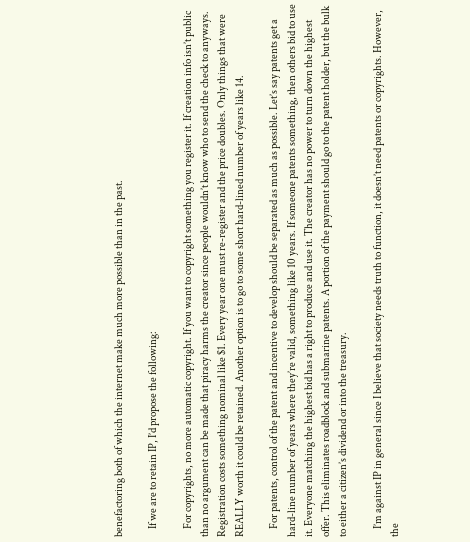benefactoring both of which the internet make much more possible than in the past.

    If we are to retain IP, I’d propose the following:

    For copyrights, no more automatic copyright. If you want to copyright something you register it. If creation info isn’t public than no argument can be made that piracy harms the creator since people wouldn’t know who to send the check to anyways. Registration costs something nominal like $1. Every year one must re-register and the price doubles. Only things that were REALLY worth it could be retained. Another option is to go to some short hard-lined number of years like 14.

    For patents, control of the patent and incentive to develop should be separated as much as possible. Let’s say patents get a hard-line number of years where they’re valid, something like 10 years. If someone patents something, then others bid to use it. Everyone matching the highest bid has a right to produce and use it. The creator has no power to turn down the highest offer. This eliminates roadblock and submarine patents. A portion of the payment should go to the patent holder, but the bulk to either a citizen’s dividend or into the treasury.

    I’m against IP in general since I believe that society needs truth to function, it doesn’t need patents or copyrights. However, the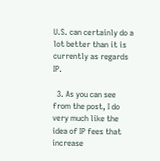U.S. can certainly do a lot better than it is currently as regards IP.

  3. As you can see from the post, I do very much like the idea of IP fees that increase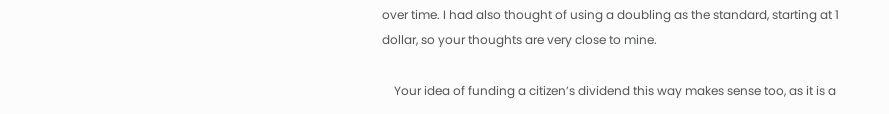over time. I had also thought of using a doubling as the standard, starting at 1 dollar, so your thoughts are very close to mine.

    Your idea of funding a citizen’s dividend this way makes sense too, as it is a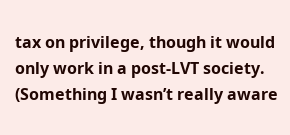tax on privilege, though it would only work in a post-LVT society. (Something I wasn’t really aware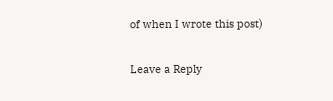of when I wrote this post)

Leave a Reply